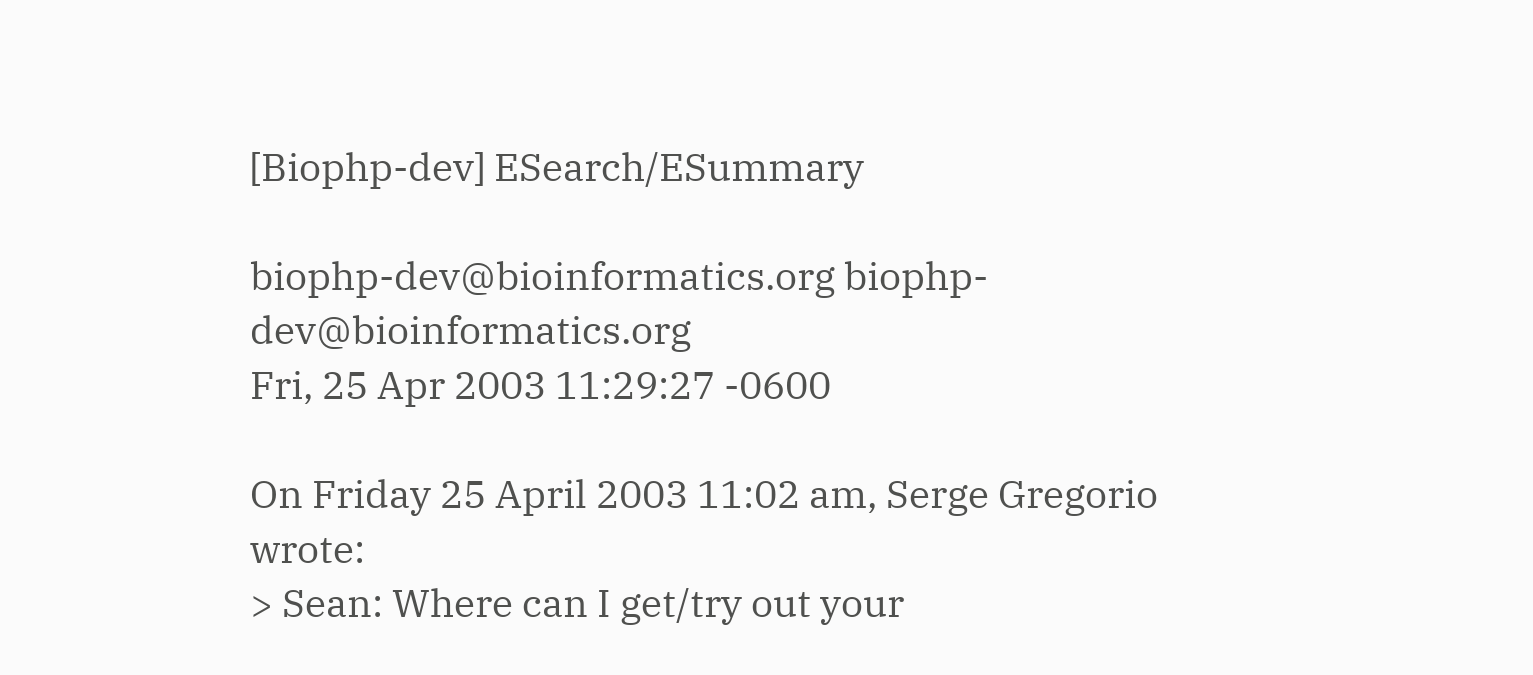[Biophp-dev] ESearch/ESummary

biophp-dev@bioinformatics.org biophp-dev@bioinformatics.org
Fri, 25 Apr 2003 11:29:27 -0600

On Friday 25 April 2003 11:02 am, Serge Gregorio wrote:
> Sean: Where can I get/try out your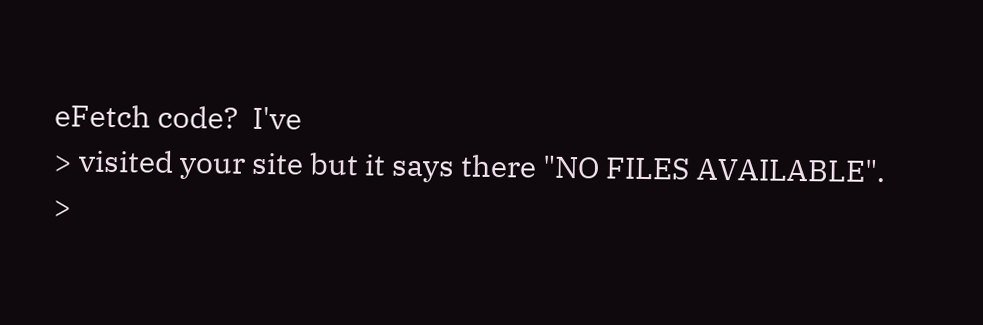eFetch code?  I've
> visited your site but it says there "NO FILES AVAILABLE".
>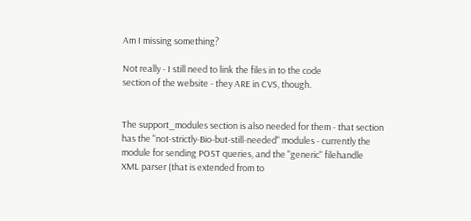Am I missing something?

Not really - I still need to link the files in to the code
section of the website - they ARE in CVS, though.


The support_modules section is also needed for them - that section
has the "not-strictly-Bio-but-still-needed" modules - currently the
module for sending POST queries, and the "generic" filehandle
XML parser (that is extended from to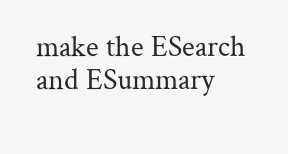make the ESearch and ESummary